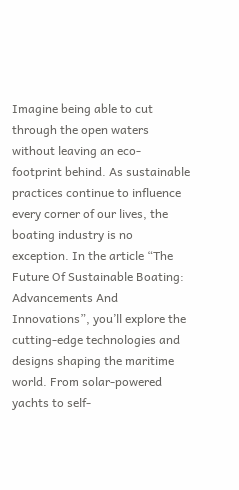Imagine being able to cut through the open waters without leaving an eco-footprint behind. As sustainable practices continue to influence every corner of our lives, the boating industry is no exception. In the article “The Future Of Sustainable Boating: Advancements And Innovations”, you’ll explore the cutting-edge technologies and designs shaping the maritime world. From solar-powered yachts to self-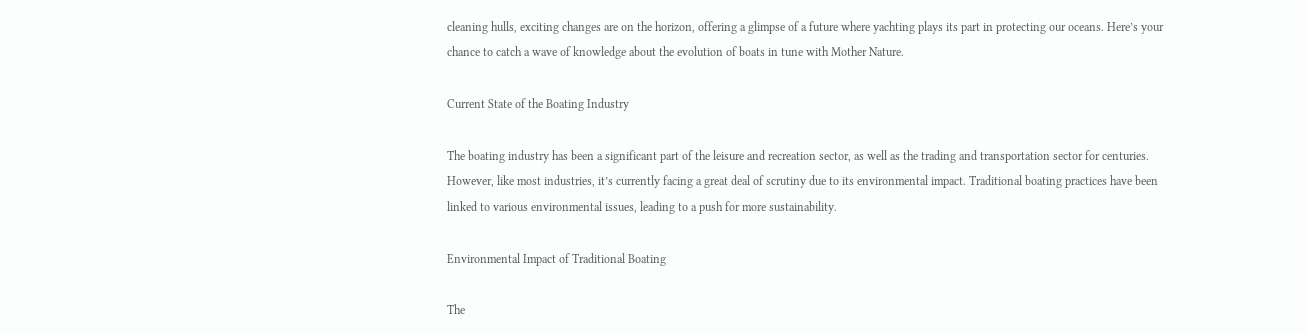cleaning hulls, exciting changes are on the horizon, offering a glimpse of a future where yachting plays its part in protecting our oceans. Here’s your chance to catch a wave of knowledge about the evolution of boats in tune with Mother Nature.

Current State of the Boating Industry

The boating industry has been a significant part of the leisure and recreation sector, as well as the trading and transportation sector for centuries. However, like most industries, it’s currently facing a great deal of scrutiny due to its environmental impact. Traditional boating practices have been linked to various environmental issues, leading to a push for more sustainability.

Environmental Impact of Traditional Boating

The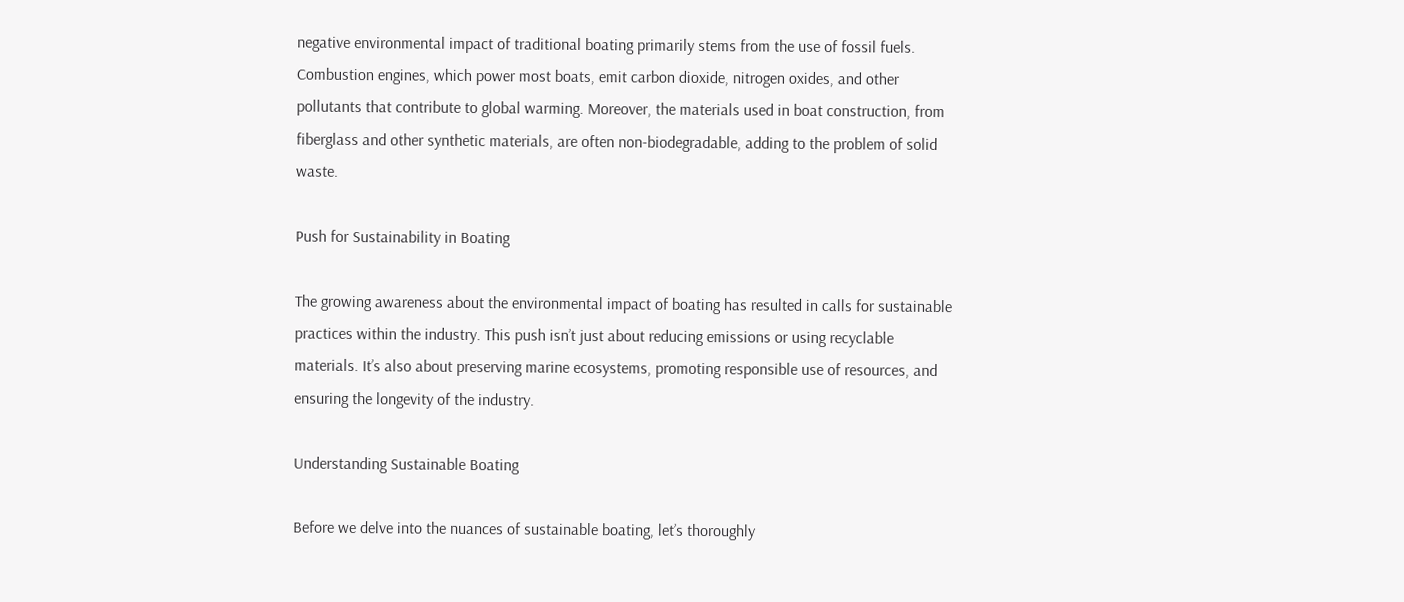negative environmental impact of traditional boating primarily stems from the use of fossil fuels. Combustion engines, which power most boats, emit carbon dioxide, nitrogen oxides, and other pollutants that contribute to global warming. Moreover, the materials used in boat construction, from fiberglass and other synthetic materials, are often non-biodegradable, adding to the problem of solid waste.

Push for Sustainability in Boating

The growing awareness about the environmental impact of boating has resulted in calls for sustainable practices within the industry. This push isn’t just about reducing emissions or using recyclable materials. It’s also about preserving marine ecosystems, promoting responsible use of resources, and ensuring the longevity of the industry.

Understanding Sustainable Boating

Before we delve into the nuances of sustainable boating, let’s thoroughly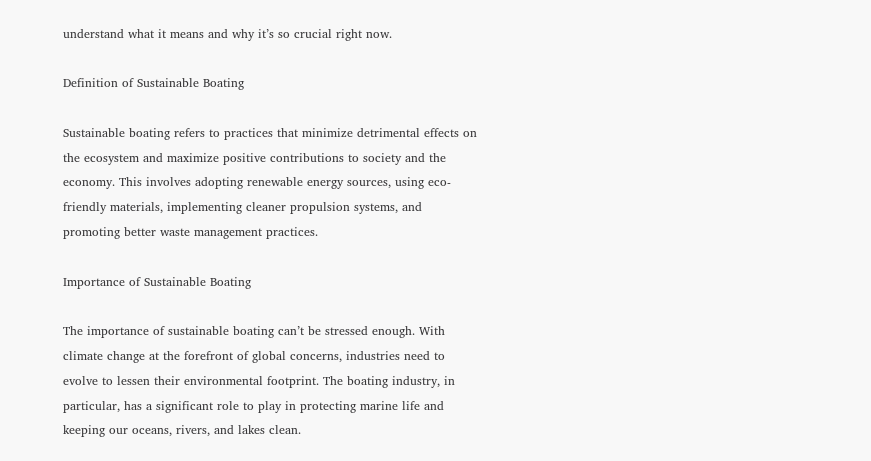understand what it means and why it’s so crucial right now.

Definition of Sustainable Boating

Sustainable boating refers to practices that minimize detrimental effects on the ecosystem and maximize positive contributions to society and the economy. This involves adopting renewable energy sources, using eco-friendly materials, implementing cleaner propulsion systems, and promoting better waste management practices.

Importance of Sustainable Boating

The importance of sustainable boating can’t be stressed enough. With climate change at the forefront of global concerns, industries need to evolve to lessen their environmental footprint. The boating industry, in particular, has a significant role to play in protecting marine life and keeping our oceans, rivers, and lakes clean.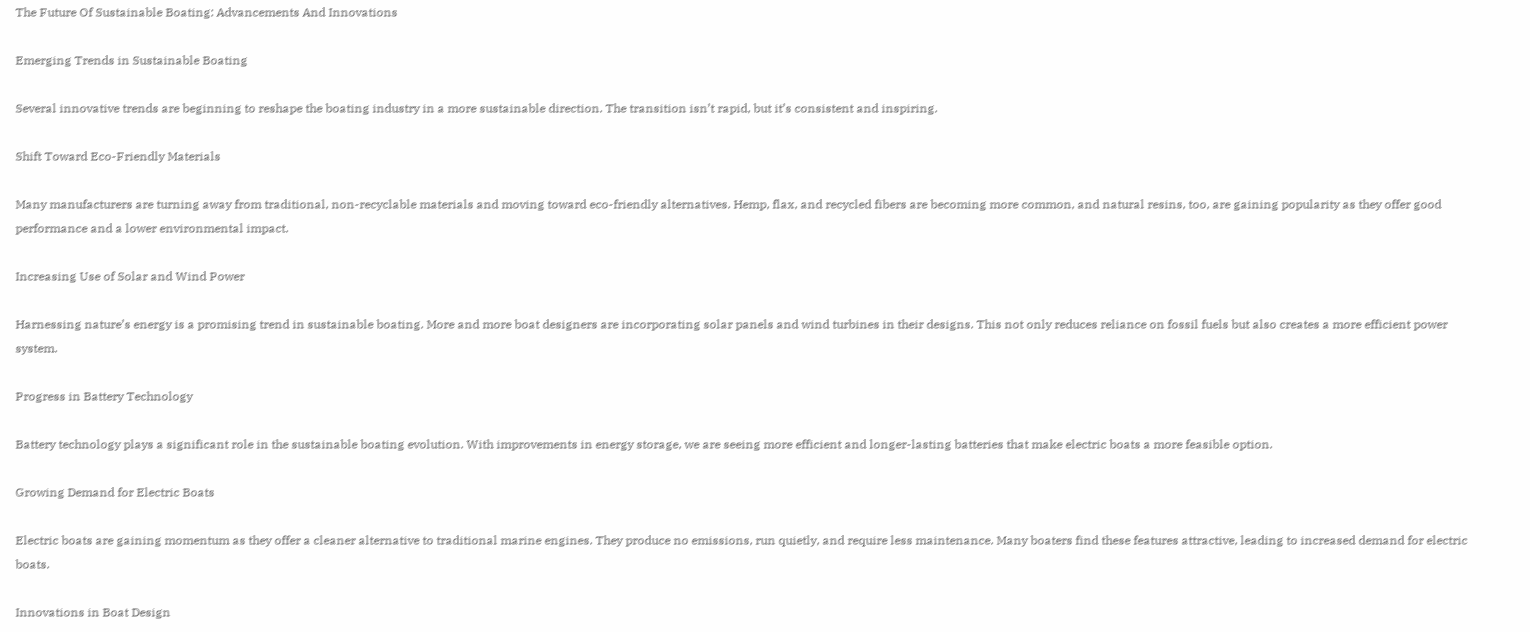The Future Of Sustainable Boating: Advancements And Innovations

Emerging Trends in Sustainable Boating

Several innovative trends are beginning to reshape the boating industry in a more sustainable direction. The transition isn’t rapid, but it’s consistent and inspiring.

Shift Toward Eco-Friendly Materials

Many manufacturers are turning away from traditional, non-recyclable materials and moving toward eco-friendly alternatives. Hemp, flax, and recycled fibers are becoming more common, and natural resins, too, are gaining popularity as they offer good performance and a lower environmental impact.

Increasing Use of Solar and Wind Power

Harnessing nature’s energy is a promising trend in sustainable boating. More and more boat designers are incorporating solar panels and wind turbines in their designs. This not only reduces reliance on fossil fuels but also creates a more efficient power system.

Progress in Battery Technology

Battery technology plays a significant role in the sustainable boating evolution. With improvements in energy storage, we are seeing more efficient and longer-lasting batteries that make electric boats a more feasible option.

Growing Demand for Electric Boats

Electric boats are gaining momentum as they offer a cleaner alternative to traditional marine engines. They produce no emissions, run quietly, and require less maintenance. Many boaters find these features attractive, leading to increased demand for electric boats.

Innovations in Boat Design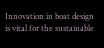Innovation in boat design is vital for the sustainable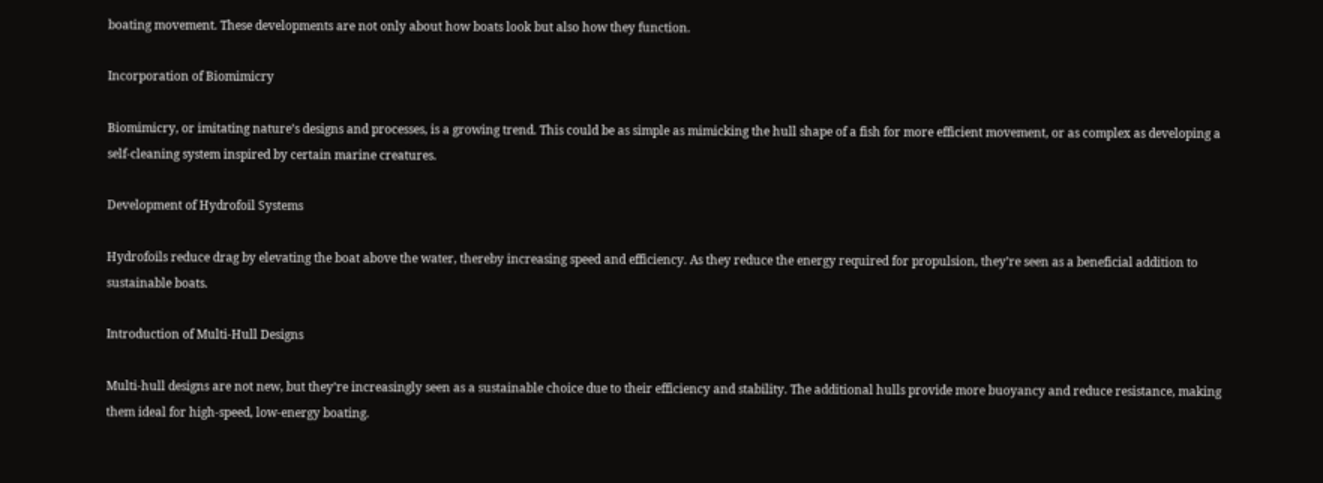boating movement. These developments are not only about how boats look but also how they function.

Incorporation of Biomimicry

Biomimicry, or imitating nature’s designs and processes, is a growing trend. This could be as simple as mimicking the hull shape of a fish for more efficient movement, or as complex as developing a self-cleaning system inspired by certain marine creatures.

Development of Hydrofoil Systems

Hydrofoils reduce drag by elevating the boat above the water, thereby increasing speed and efficiency. As they reduce the energy required for propulsion, they’re seen as a beneficial addition to sustainable boats.

Introduction of Multi-Hull Designs

Multi-hull designs are not new, but they’re increasingly seen as a sustainable choice due to their efficiency and stability. The additional hulls provide more buoyancy and reduce resistance, making them ideal for high-speed, low-energy boating.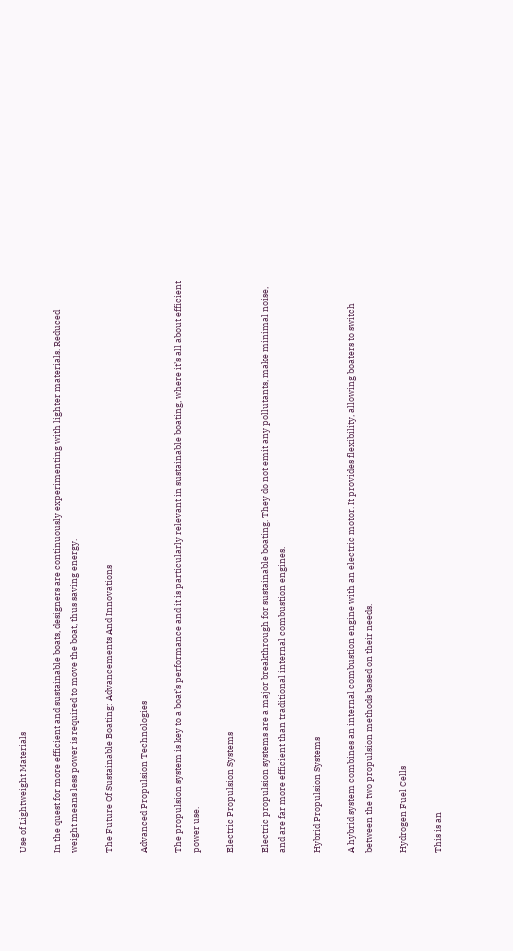Use of Lightweight Materials

In the quest for more efficient and sustainable boats, designers are continuously experimenting with lighter materials. Reduced weight means less power is required to move the boat, thus saving energy.

The Future Of Sustainable Boating: Advancements And Innovations

Advanced Propulsion Technologies

The propulsion system is key to a boat’s performance and it is particularly relevant in sustainable boating, where it’s all about efficient power use.

Electric Propulsion Systems

Electric propulsion systems are a major breakthrough for sustainable boating. They do not emit any pollutants, make minimal noise, and are far more efficient than traditional internal combustion engines.

Hybrid Propulsion Systems

A hybrid system combines an internal combustion engine with an electric motor. It provides flexibility, allowing boaters to switch between the two propulsion methods based on their needs.

Hydrogen Fuel Cells

This is an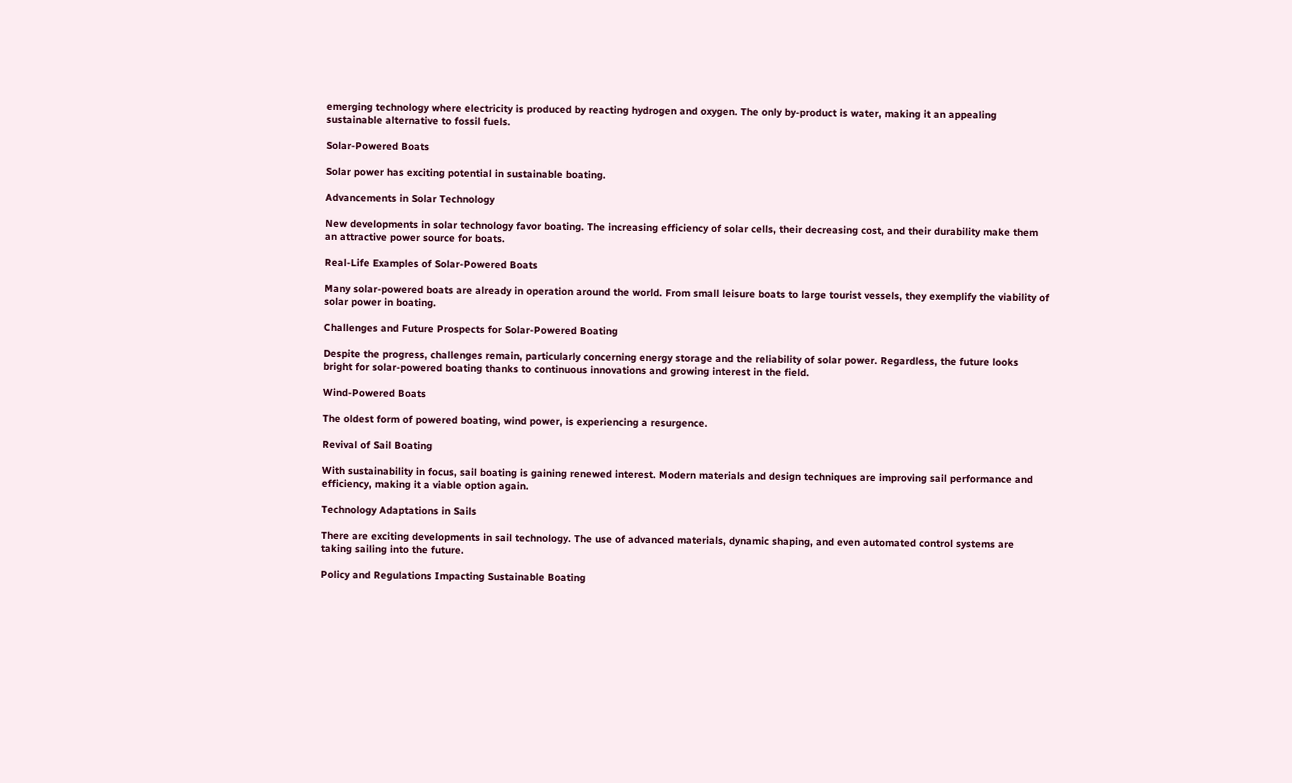emerging technology where electricity is produced by reacting hydrogen and oxygen. The only by-product is water, making it an appealing sustainable alternative to fossil fuels.

Solar-Powered Boats

Solar power has exciting potential in sustainable boating.

Advancements in Solar Technology

New developments in solar technology favor boating. The increasing efficiency of solar cells, their decreasing cost, and their durability make them an attractive power source for boats.

Real-Life Examples of Solar-Powered Boats

Many solar-powered boats are already in operation around the world. From small leisure boats to large tourist vessels, they exemplify the viability of solar power in boating.

Challenges and Future Prospects for Solar-Powered Boating

Despite the progress, challenges remain, particularly concerning energy storage and the reliability of solar power. Regardless, the future looks bright for solar-powered boating thanks to continuous innovations and growing interest in the field.

Wind-Powered Boats

The oldest form of powered boating, wind power, is experiencing a resurgence.

Revival of Sail Boating

With sustainability in focus, sail boating is gaining renewed interest. Modern materials and design techniques are improving sail performance and efficiency, making it a viable option again.

Technology Adaptations in Sails

There are exciting developments in sail technology. The use of advanced materials, dynamic shaping, and even automated control systems are taking sailing into the future.

Policy and Regulations Impacting Sustainable Boating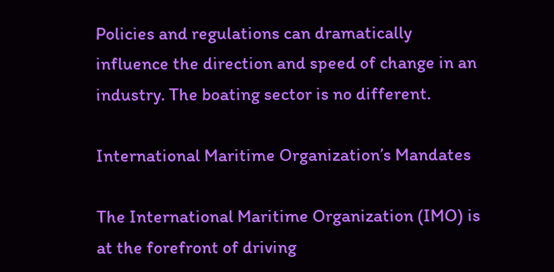Policies and regulations can dramatically influence the direction and speed of change in an industry. The boating sector is no different.

International Maritime Organization’s Mandates

The International Maritime Organization (IMO) is at the forefront of driving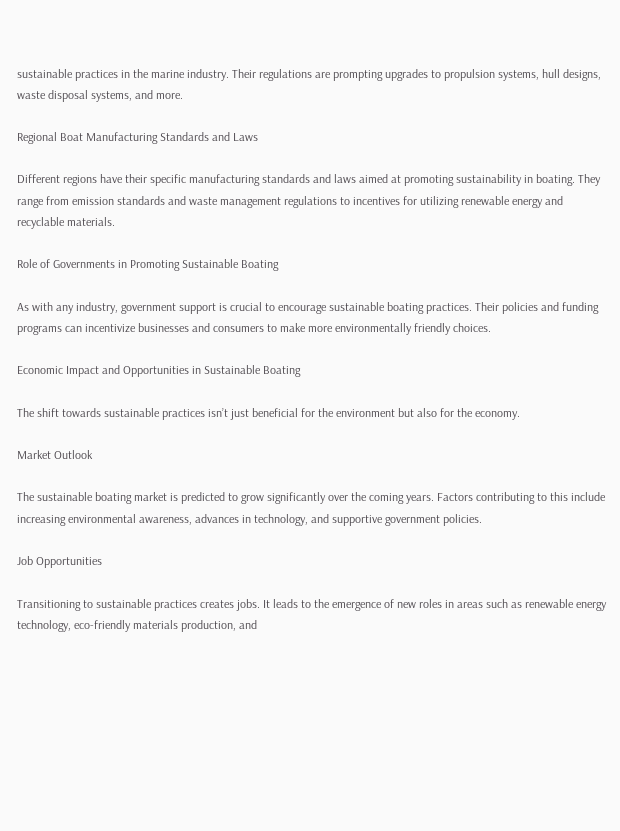sustainable practices in the marine industry. Their regulations are prompting upgrades to propulsion systems, hull designs, waste disposal systems, and more.

Regional Boat Manufacturing Standards and Laws

Different regions have their specific manufacturing standards and laws aimed at promoting sustainability in boating. They range from emission standards and waste management regulations to incentives for utilizing renewable energy and recyclable materials.

Role of Governments in Promoting Sustainable Boating

As with any industry, government support is crucial to encourage sustainable boating practices. Their policies and funding programs can incentivize businesses and consumers to make more environmentally friendly choices.

Economic Impact and Opportunities in Sustainable Boating

The shift towards sustainable practices isn’t just beneficial for the environment but also for the economy.

Market Outlook

The sustainable boating market is predicted to grow significantly over the coming years. Factors contributing to this include increasing environmental awareness, advances in technology, and supportive government policies.

Job Opportunities

Transitioning to sustainable practices creates jobs. It leads to the emergence of new roles in areas such as renewable energy technology, eco-friendly materials production, and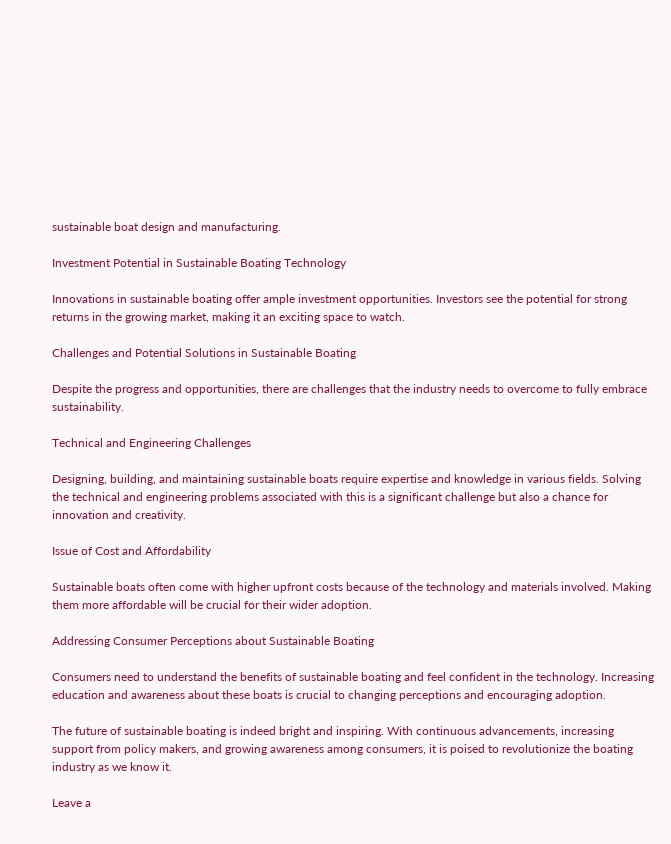sustainable boat design and manufacturing.

Investment Potential in Sustainable Boating Technology

Innovations in sustainable boating offer ample investment opportunities. Investors see the potential for strong returns in the growing market, making it an exciting space to watch.

Challenges and Potential Solutions in Sustainable Boating

Despite the progress and opportunities, there are challenges that the industry needs to overcome to fully embrace sustainability.

Technical and Engineering Challenges

Designing, building, and maintaining sustainable boats require expertise and knowledge in various fields. Solving the technical and engineering problems associated with this is a significant challenge but also a chance for innovation and creativity.

Issue of Cost and Affordability

Sustainable boats often come with higher upfront costs because of the technology and materials involved. Making them more affordable will be crucial for their wider adoption.

Addressing Consumer Perceptions about Sustainable Boating

Consumers need to understand the benefits of sustainable boating and feel confident in the technology. Increasing education and awareness about these boats is crucial to changing perceptions and encouraging adoption.

The future of sustainable boating is indeed bright and inspiring. With continuous advancements, increasing support from policy makers, and growing awareness among consumers, it is poised to revolutionize the boating industry as we know it.

Leave a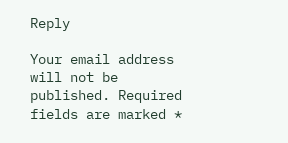Reply

Your email address will not be published. Required fields are marked *